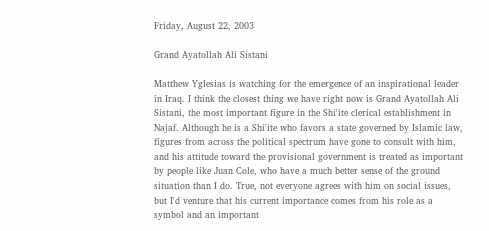Friday, August 22, 2003

Grand Ayatollah Ali Sistani

Matthew Yglesias is watching for the emergence of an inspirational leader in Iraq. I think the closest thing we have right now is Grand Ayatollah Ali Sistani, the most important figure in the Shi'ite clerical establishment in Najaf. Although he is a Shi'ite who favors a state governed by Islamic law, figures from across the political spectrum have gone to consult with him, and his attitude toward the provisional government is treated as important by people like Juan Cole, who have a much better sense of the ground situation than I do. True, not everyone agrees with him on social issues, but I'd venture that his current importance comes from his role as a symbol and an important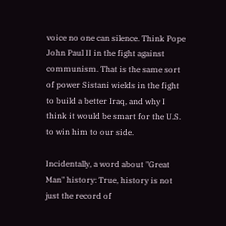voice no one can silence. Think Pope John Paul II in the fight against communism. That is the same sort of power Sistani wields in the fight to build a better Iraq, and why I think it would be smart for the U.S. to win him to our side.

Incidentally, a word about "Great Man" history: True, history is not just the record of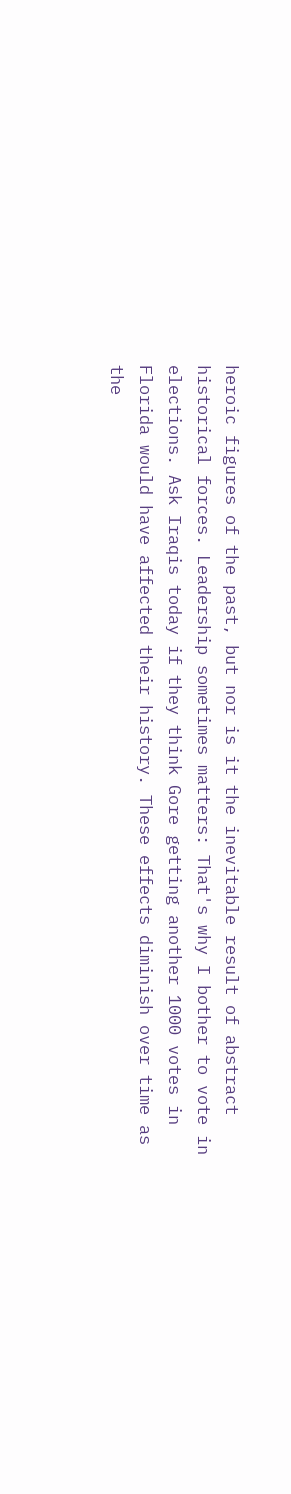heroic figures of the past, but nor is it the inevitable result of abstract historical forces. Leadership sometimes matters: That's why I bother to vote in elections. Ask Iraqis today if they think Gore getting another 1000 votes in Florida would have affected their history. These effects diminish over time as the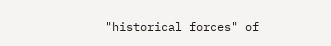"historical forces" of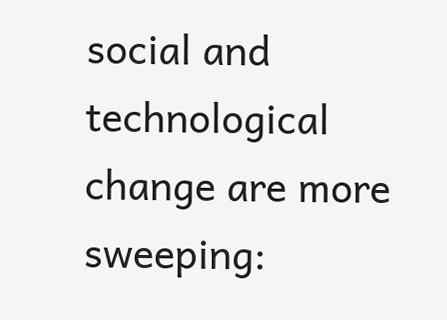social and technological change are more sweeping: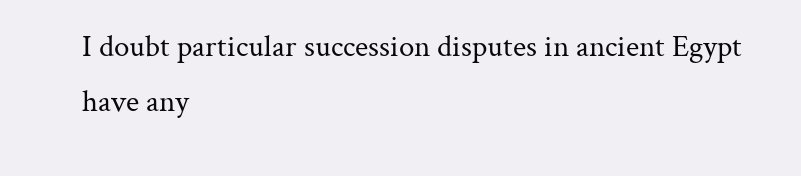I doubt particular succession disputes in ancient Egypt have any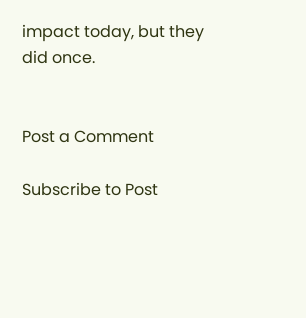impact today, but they did once.


Post a Comment

Subscribe to Post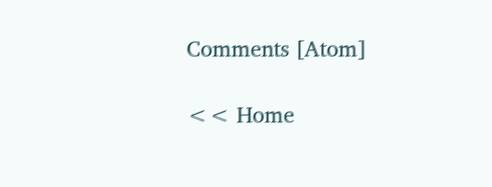Comments [Atom]

<< Home